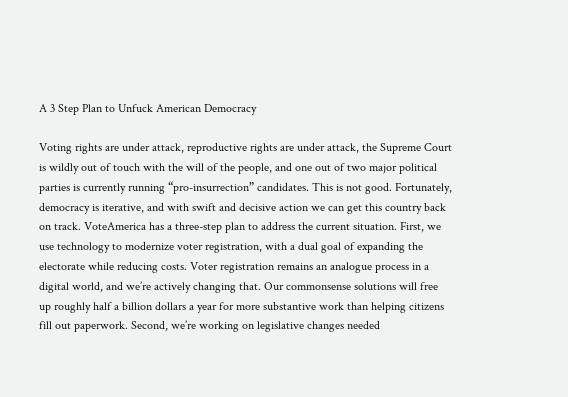A 3 Step Plan to Unfuck American Democracy

Voting rights are under attack, reproductive rights are under attack, the Supreme Court is wildly out of touch with the will of the people, and one out of two major political parties is currently running “pro-insurrection” candidates. This is not good. Fortunately, democracy is iterative, and with swift and decisive action we can get this country back on track. VoteAmerica has a three-step plan to address the current situation. First, we use technology to modernize voter registration, with a dual goal of expanding the electorate while reducing costs. Voter registration remains an analogue process in a digital world, and we’re actively changing that. Our commonsense solutions will free up roughly half a billion dollars a year for more substantive work than helping citizens fill out paperwork. Second, we’re working on legislative changes needed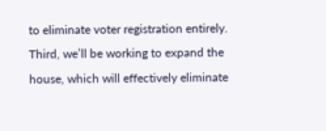to eliminate voter registration entirely. Third, we’ll be working to expand the house, which will effectively eliminate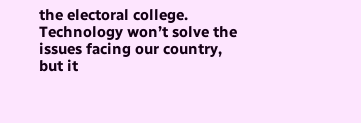the electoral college. Technology won’t solve the issues facing our country, but it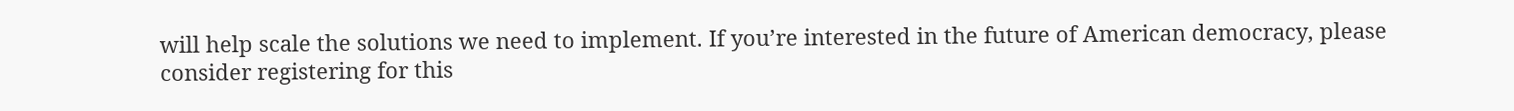will help scale the solutions we need to implement. If you’re interested in the future of American democracy, please consider registering for this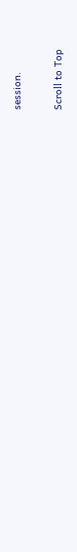session.

Scroll to Top